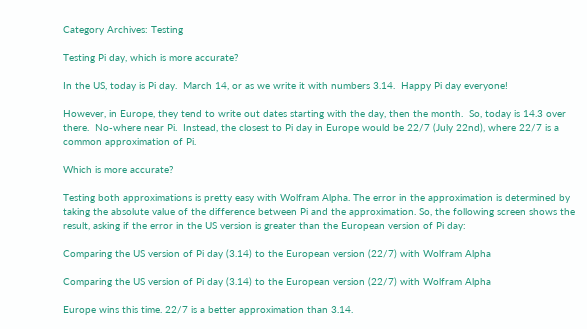Category Archives: Testing

Testing Pi day, which is more accurate?

In the US, today is Pi day.  March 14, or as we write it with numbers 3.14.  Happy Pi day everyone!

However, in Europe, they tend to write out dates starting with the day, then the month.  So, today is 14.3 over there.  No-where near Pi.  Instead, the closest to Pi day in Europe would be 22/7 (July 22nd), where 22/7 is a common approximation of Pi.

Which is more accurate?

Testing both approximations is pretty easy with Wolfram Alpha. The error in the approximation is determined by taking the absolute value of the difference between Pi and the approximation. So, the following screen shows the result, asking if the error in the US version is greater than the European version of Pi day:

Comparing the US version of Pi day (3.14) to the European version (22/7) with Wolfram Alpha

Comparing the US version of Pi day (3.14) to the European version (22/7) with Wolfram Alpha

Europe wins this time. 22/7 is a better approximation than 3.14.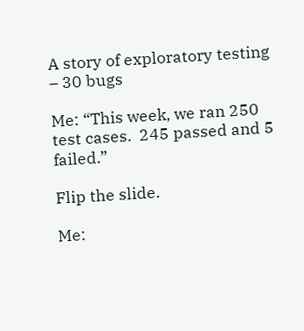A story of exploratory testing – 30 bugs

Me: “This week, we ran 250 test cases.  245 passed and 5 failed.”

Flip the slide.

Me: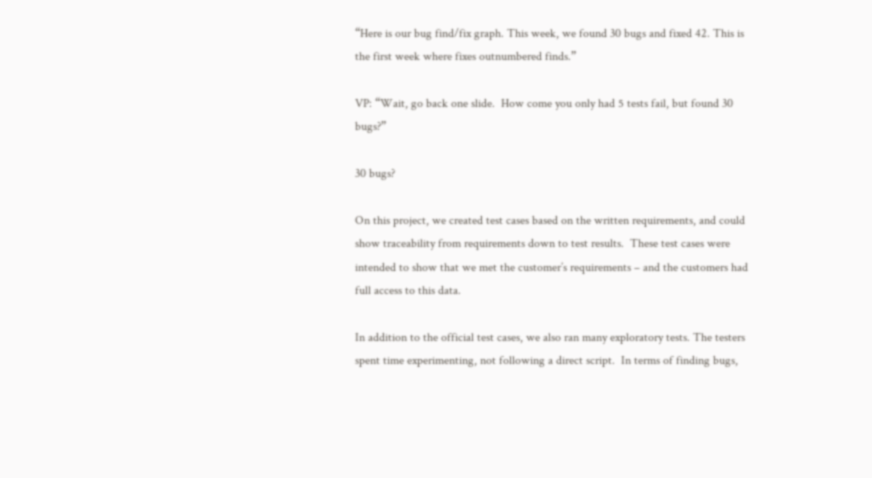“Here is our bug find/fix graph. This week, we found 30 bugs and fixed 42. This is the first week where fixes outnumbered finds.”

VP: “Wait, go back one slide.  How come you only had 5 tests fail, but found 30 bugs?”

30 bugs?

On this project, we created test cases based on the written requirements, and could show traceability from requirements down to test results.  These test cases were intended to show that we met the customer’s requirements – and the customers had full access to this data.

In addition to the official test cases, we also ran many exploratory tests. The testers spent time experimenting, not following a direct script.  In terms of finding bugs,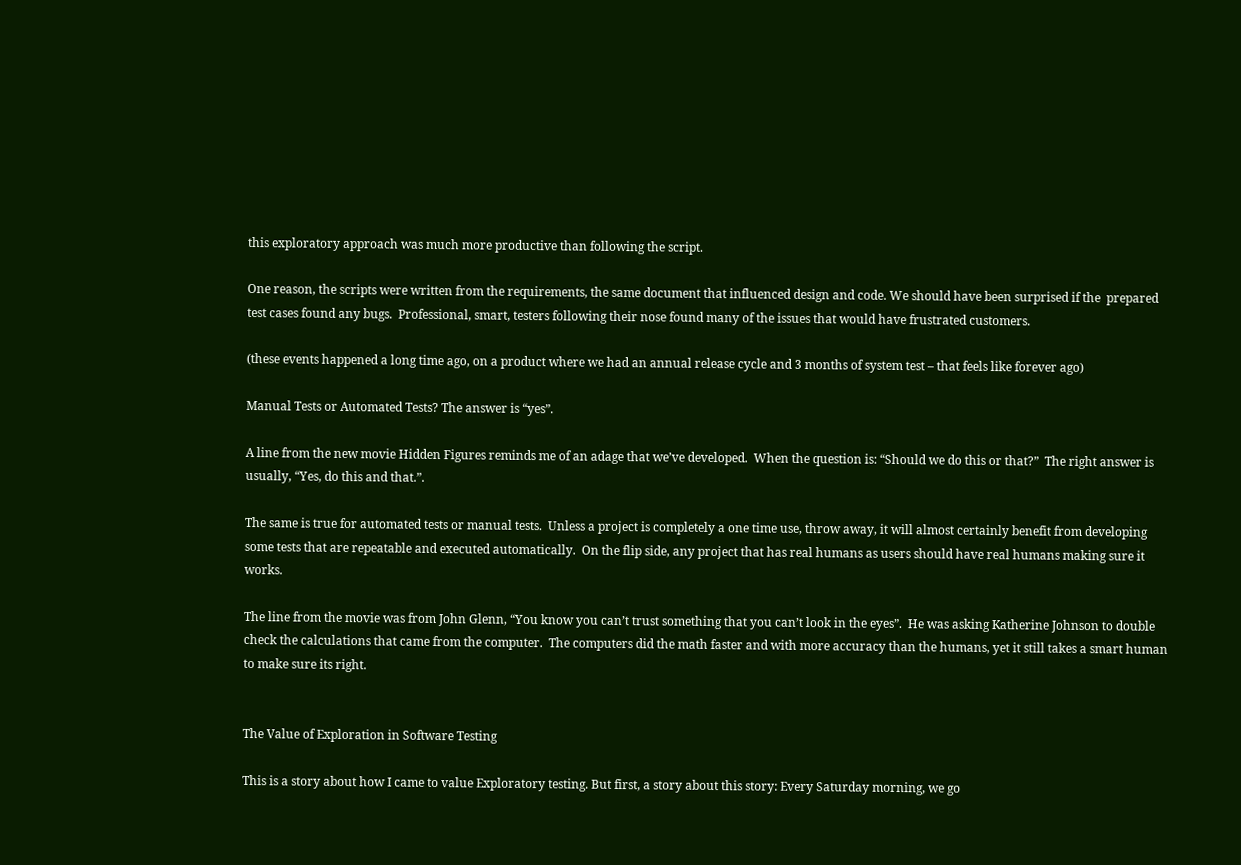this exploratory approach was much more productive than following the script.

One reason, the scripts were written from the requirements, the same document that influenced design and code. We should have been surprised if the  prepared test cases found any bugs.  Professional, smart, testers following their nose found many of the issues that would have frustrated customers.

(these events happened a long time ago, on a product where we had an annual release cycle and 3 months of system test – that feels like forever ago)

Manual Tests or Automated Tests? The answer is “yes”.

A line from the new movie Hidden Figures reminds me of an adage that we’ve developed.  When the question is: “Should we do this or that?”  The right answer is usually, “Yes, do this and that.”.

The same is true for automated tests or manual tests.  Unless a project is completely a one time use, throw away, it will almost certainly benefit from developing some tests that are repeatable and executed automatically.  On the flip side, any project that has real humans as users should have real humans making sure it works.

The line from the movie was from John Glenn, “You know you can’t trust something that you can’t look in the eyes”.  He was asking Katherine Johnson to double check the calculations that came from the computer.  The computers did the math faster and with more accuracy than the humans, yet it still takes a smart human to make sure its right.


The Value of Exploration in Software Testing

This is a story about how I came to value Exploratory testing. But first, a story about this story: Every Saturday morning, we go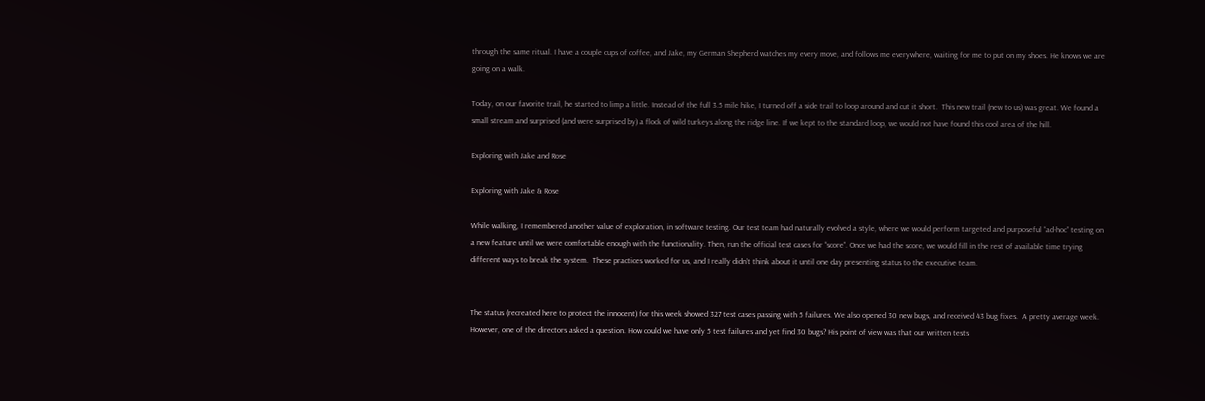through the same ritual. I have a couple cups of coffee, and Jake, my German Shepherd watches my every move, and follows me everywhere, waiting for me to put on my shoes. He knows we are going on a walk.

Today, on our favorite trail, he started to limp a little. Instead of the full 3.5 mile hike, I turned off a side trail to loop around and cut it short.  This new trail (new to us) was great. We found a small stream and surprised (and were surprised by) a flock of wild turkeys along the ridge line. If we kept to the standard loop, we would not have found this cool area of the hill.

Exploring with Jake and Rose

Exploring with Jake & Rose

While walking, I remembered another value of exploration, in software testing. Our test team had naturally evolved a style, where we would perform targeted and purposeful “ad-hoc” testing on a new feature until we were comfortable enough with the functionality. Then, run the official test cases for “score”. Once we had the score, we would fill in the rest of available time trying different ways to break the system.  These practices worked for us, and I really didn’t think about it until one day presenting status to the executive team.


The status (recreated here to protect the innocent) for this week showed 327 test cases passing with 5 failures. We also opened 30 new bugs, and received 43 bug fixes.  A pretty average week. However, one of the directors asked a question. How could we have only 5 test failures and yet find 30 bugs? His point of view was that our written tests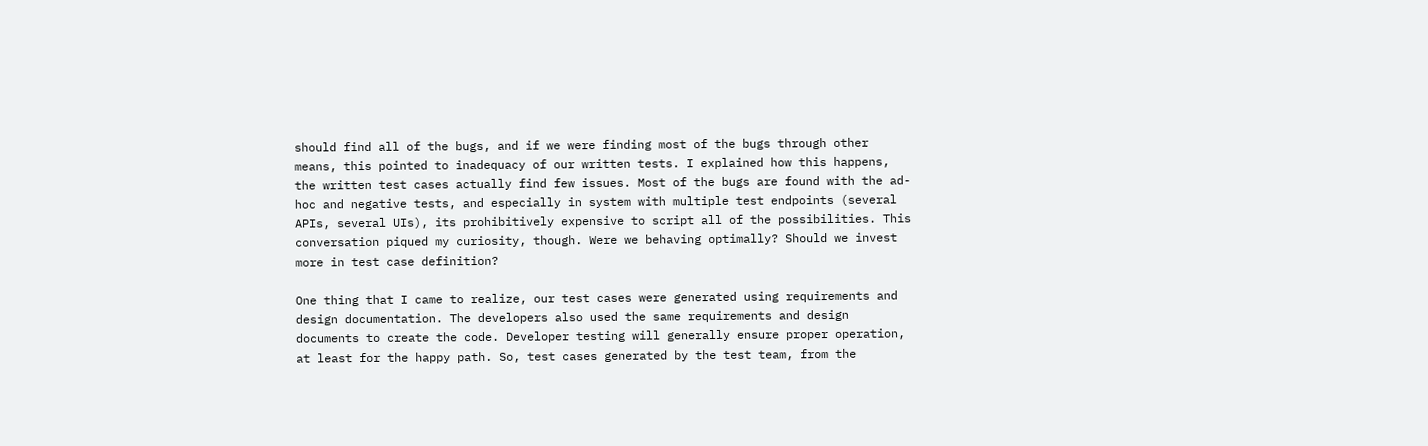should find all of the bugs, and if we were finding most of the bugs through other means, this pointed to inadequacy of our written tests. I explained how this happens, the written test cases actually find few issues. Most of the bugs are found with the ad-hoc and negative tests, and especially in system with multiple test endpoints (several APIs, several UIs), its prohibitively expensive to script all of the possibilities. This conversation piqued my curiosity, though. Were we behaving optimally? Should we invest more in test case definition?

One thing that I came to realize, our test cases were generated using requirements and design documentation. The developers also used the same requirements and design documents to create the code. Developer testing will generally ensure proper operation, at least for the happy path. So, test cases generated by the test team, from the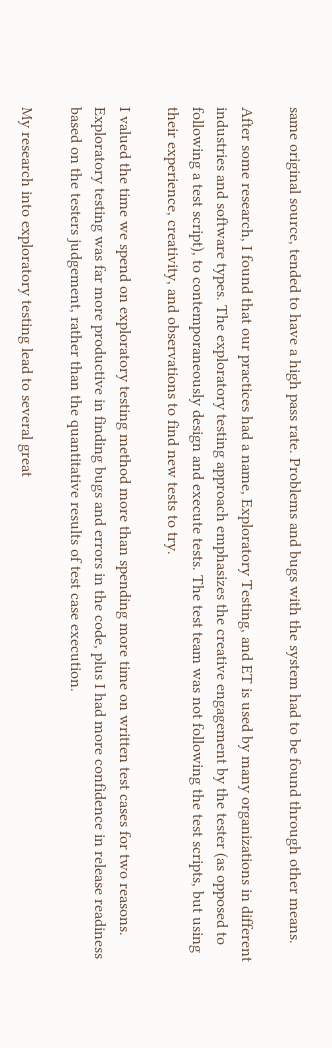same original source, tended to have a high pass rate. Problems and bugs with the system had to be found through other means.

After some research, I found that our practices had a name, Exploratory Testing, and ET is used by many organizations in different industries and software types. The exploratory testing approach emphasizes the creative engagement by the tester (as opposed to following a test script), to contemporaneously design and execute tests. The test team was not following the test scripts, but using their experience, creativity, and observations to find new tests to try.

I valued the time we spend on exploratory testing method more than spending more time on written test cases for two reasons. Exploratory testing was far more productive in finding bugs and errors in the code, plus I had more confidence in release readiness based on the testers judgement, rather than the quantitative results of test case execution.

My research into exploratory testing lead to several great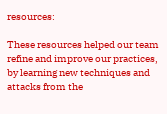resources:

These resources helped our team refine and improve our practices, by learning new techniques and attacks from the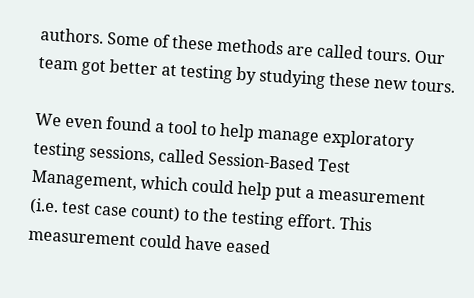authors. Some of these methods are called tours. Our team got better at testing by studying these new tours.

We even found a tool to help manage exploratory testing sessions, called Session-Based Test Management, which could help put a measurement (i.e. test case count) to the testing effort. This measurement could have eased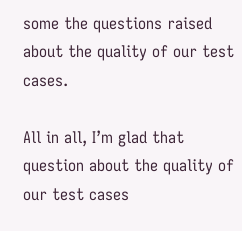some the questions raised about the quality of our test cases.

All in all, I’m glad that question about the quality of our test cases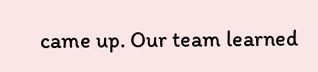came up. Our team learned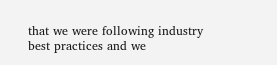that we were following industry best practices and we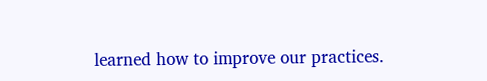learned how to improve our practices.